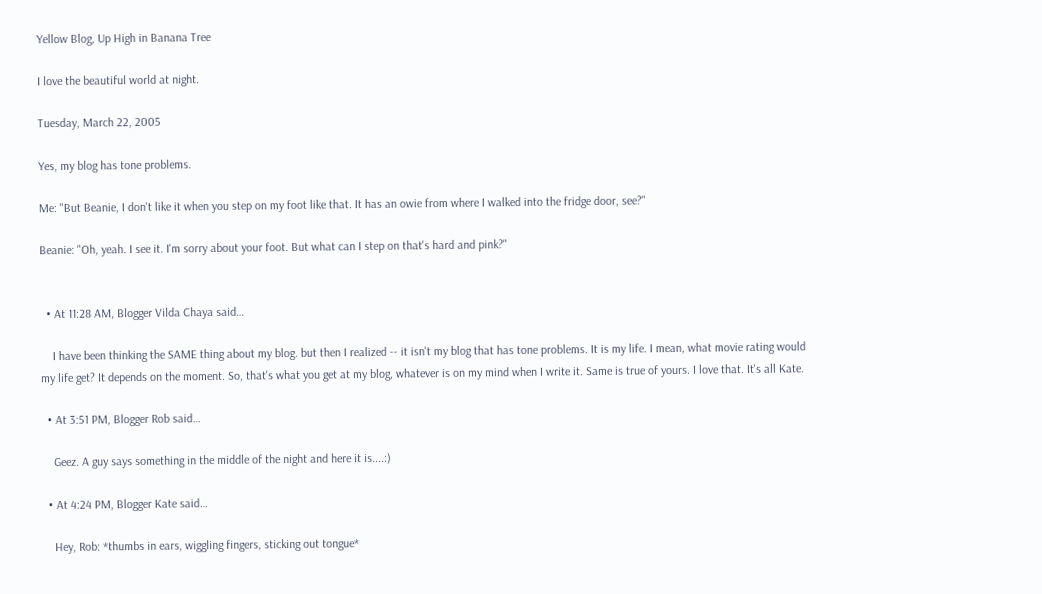Yellow Blog, Up High in Banana Tree

I love the beautiful world at night.

Tuesday, March 22, 2005

Yes, my blog has tone problems.

Me: "But Beanie, I don't like it when you step on my foot like that. It has an owie from where I walked into the fridge door, see?"

Beanie: "Oh, yeah. I see it. I'm sorry about your foot. But what can I step on that's hard and pink?"


  • At 11:28 AM, Blogger Vilda Chaya said…

    I have been thinking the SAME thing about my blog. but then I realized -- it isn't my blog that has tone problems. It is my life. I mean, what movie rating would my life get? It depends on the moment. So, that's what you get at my blog, whatever is on my mind when I write it. Same is true of yours. I love that. It's all Kate.

  • At 3:51 PM, Blogger Rob said…

    Geez. A guy says something in the middle of the night and here it is....:)

  • At 4:24 PM, Blogger Kate said…

    Hey, Rob: *thumbs in ears, wiggling fingers, sticking out tongue*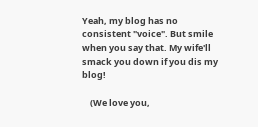Yeah, my blog has no consistent "voice". But smile when you say that. My wife'll smack you down if you dis my blog!

    (We love you,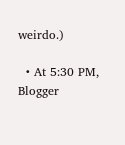weirdo.)

  • At 5:30 PM, Blogger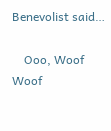Benevolist said…

    Ooo, Woof Woof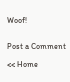Woof!


Post a Comment

<< Home